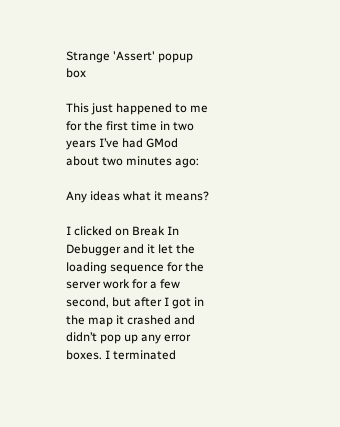Strange 'Assert' popup box

This just happened to me for the first time in two years I’ve had GMod about two minutes ago:

Any ideas what it means?

I clicked on Break In Debugger and it let the loading sequence for the server work for a few second, but after I got in the map it crashed and didn’t pop up any error boxes. I terminated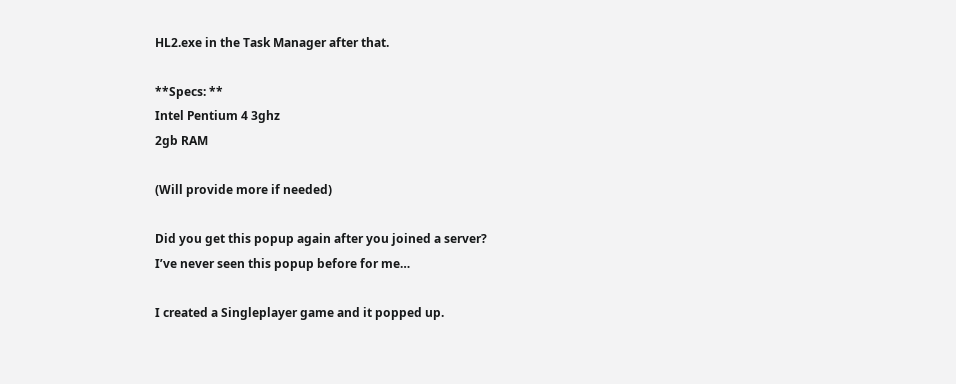HL2.exe in the Task Manager after that.

**Specs: **
Intel Pentium 4 3ghz
2gb RAM

(Will provide more if needed)

Did you get this popup again after you joined a server?
I’ve never seen this popup before for me…

I created a Singleplayer game and it popped up.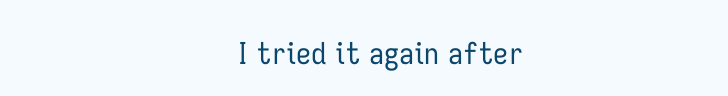I tried it again after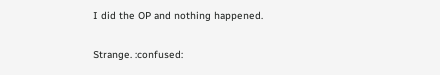I did the OP and nothing happened.

Strange. :confused: